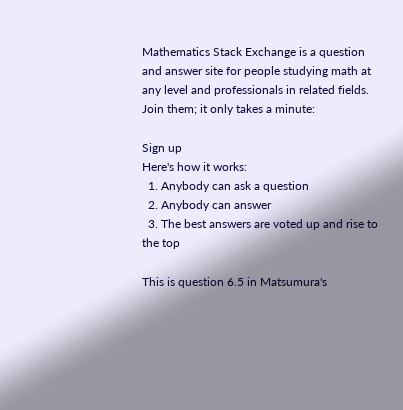Mathematics Stack Exchange is a question and answer site for people studying math at any level and professionals in related fields. Join them; it only takes a minute:

Sign up
Here's how it works:
  1. Anybody can ask a question
  2. Anybody can answer
  3. The best answers are voted up and rise to the top

This is question 6.5 in Matsumura's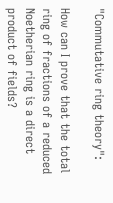"Commutative ring theory":

How can I prove that the total ring of fractions of a reduced Noetherian ring is a direct product of fields?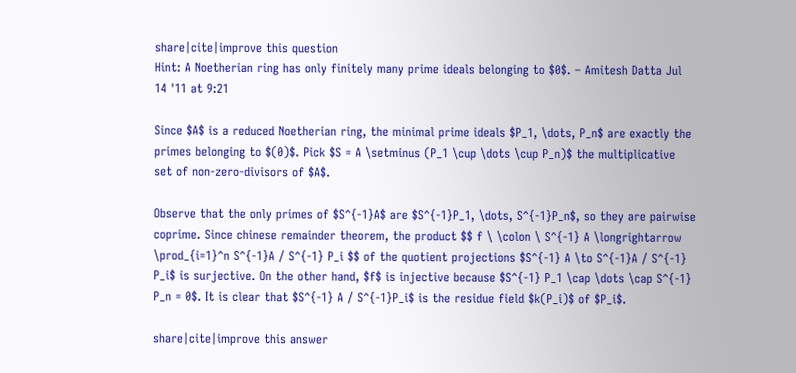share|cite|improve this question
Hint: A Noetherian ring has only finitely many prime ideals belonging to $0$. – Amitesh Datta Jul 14 '11 at 9:21

Since $A$ is a reduced Noetherian ring, the minimal prime ideals $P_1, \dots, P_n$ are exactly the primes belonging to $(0)$. Pick $S = A \setminus (P_1 \cup \dots \cup P_n)$ the multiplicative set of non-zero-divisors of $A$.

Observe that the only primes of $S^{-1}A$ are $S^{-1}P_1, \dots, S^{-1}P_n$, so they are pairwise coprime. Since chinese remainder theorem, the product $$ f \ \colon \ S^{-1} A \longrightarrow \prod_{i=1}^n S^{-1}A / S^{-1} P_i $$ of the quotient projections $S^{-1} A \to S^{-1}A / S^{-1} P_i$ is surjective. On the other hand, $f$ is injective because $S^{-1} P_1 \cap \dots \cap S^{-1} P_n = 0$. It is clear that $S^{-1} A / S^{-1}P_i$ is the residue field $k(P_i)$ of $P_i$.

share|cite|improve this answer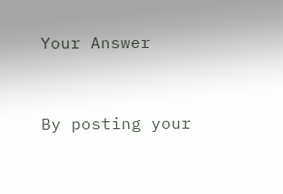Your Answer


By posting your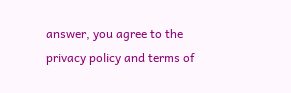answer, you agree to the privacy policy and terms of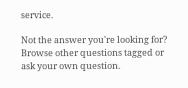service.

Not the answer you're looking for? Browse other questions tagged or ask your own question.